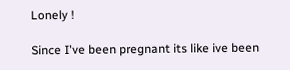Lonely !

Since I've been pregnant its like ive been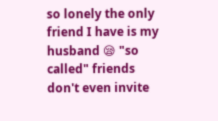so lonely the only friend I have is my husband 😪 "so called" friends don't even invite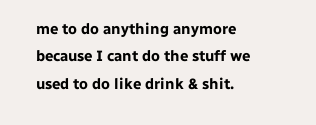me to do anything anymore because I cant do the stuff we used to do like drink & shit.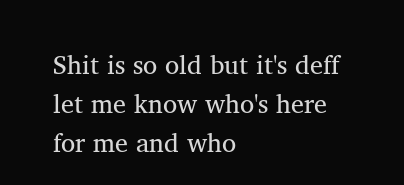Shit is so old but it's deff let me know who's here for me and who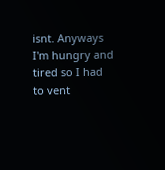isnt. Anyways I'm hungry and tired so I had to vent